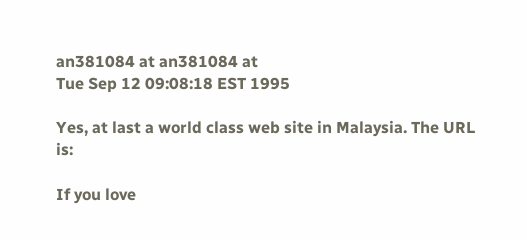an381084 at an381084 at
Tue Sep 12 09:08:18 EST 1995

Yes, at last a world class web site in Malaysia. The URL is:

If you love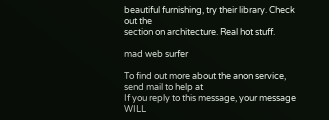beautiful furnishing, try their library. Check out the
section on architecture. Real hot stuff.

mad web surfer

To find out more about the anon service, send mail to help at
If you reply to this message, your message WILL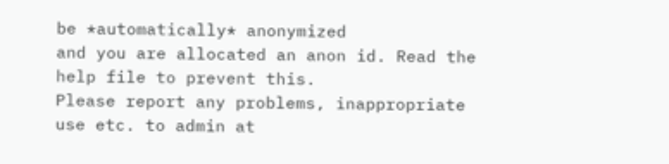be *automatically* anonymized
and you are allocated an anon id. Read the help file to prevent this.
Please report any problems, inappropriate use etc. to admin at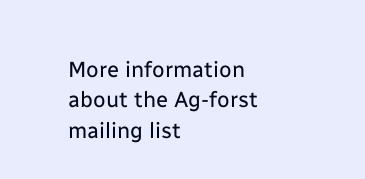More information about the Ag-forst mailing list